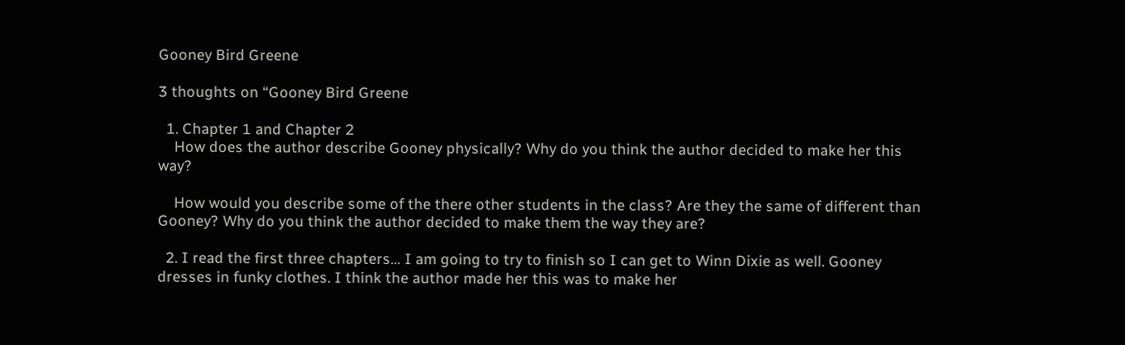Gooney Bird Greene

3 thoughts on “Gooney Bird Greene

  1. Chapter 1 and Chapter 2
    How does the author describe Gooney physically? Why do you think the author decided to make her this way?

    How would you describe some of the there other students in the class? Are they the same of different than Gooney? Why do you think the author decided to make them the way they are?

  2. I read the first three chapters… I am going to try to finish so I can get to Winn Dixie as well. Gooney dresses in funky clothes. I think the author made her this was to make her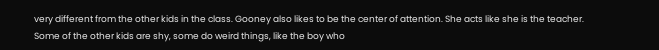very different from the other kids in the class. Gooney also likes to be the center of attention. She acts like she is the teacher. Some of the other kids are shy, some do weird things, like the boy who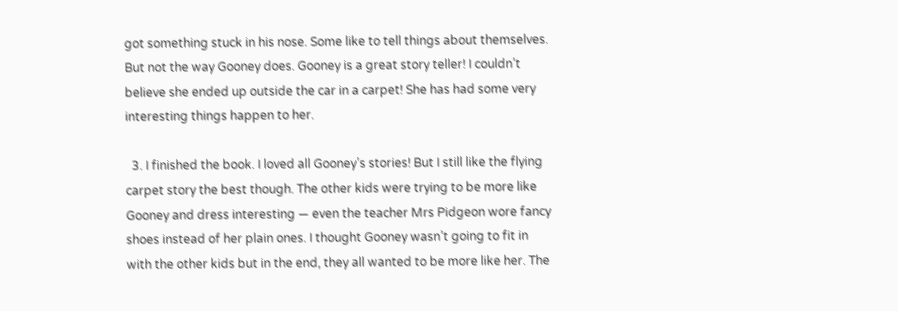got something stuck in his nose. Some like to tell things about themselves. But not the way Gooney does. Gooney is a great story teller! I couldn’t believe she ended up outside the car in a carpet! She has had some very interesting things happen to her.

  3. I finished the book. I loved all Gooney’s stories! But I still like the flying carpet story the best though. The other kids were trying to be more like Gooney and dress interesting — even the teacher Mrs Pidgeon wore fancy shoes instead of her plain ones. I thought Gooney wasn’t going to fit in with the other kids but in the end, they all wanted to be more like her. The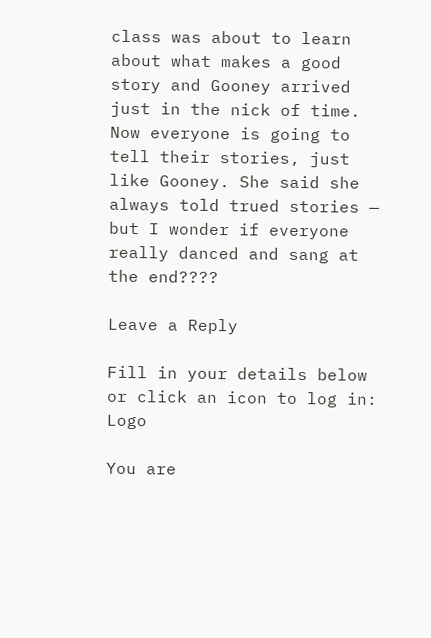class was about to learn about what makes a good story and Gooney arrived just in the nick of time. Now everyone is going to tell their stories, just like Gooney. She said she always told trued stories — but I wonder if everyone really danced and sang at the end????

Leave a Reply

Fill in your details below or click an icon to log in: Logo

You are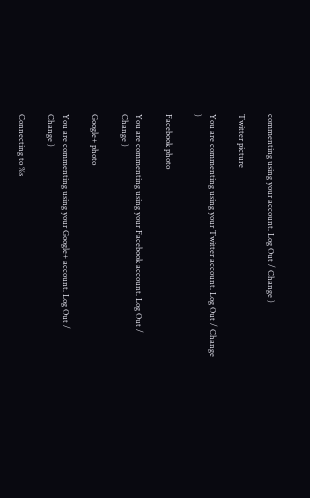commenting using your account. Log Out / Change )

Twitter picture

You are commenting using your Twitter account. Log Out / Change )

Facebook photo

You are commenting using your Facebook account. Log Out / Change )

Google+ photo

You are commenting using your Google+ account. Log Out / Change )

Connecting to %s